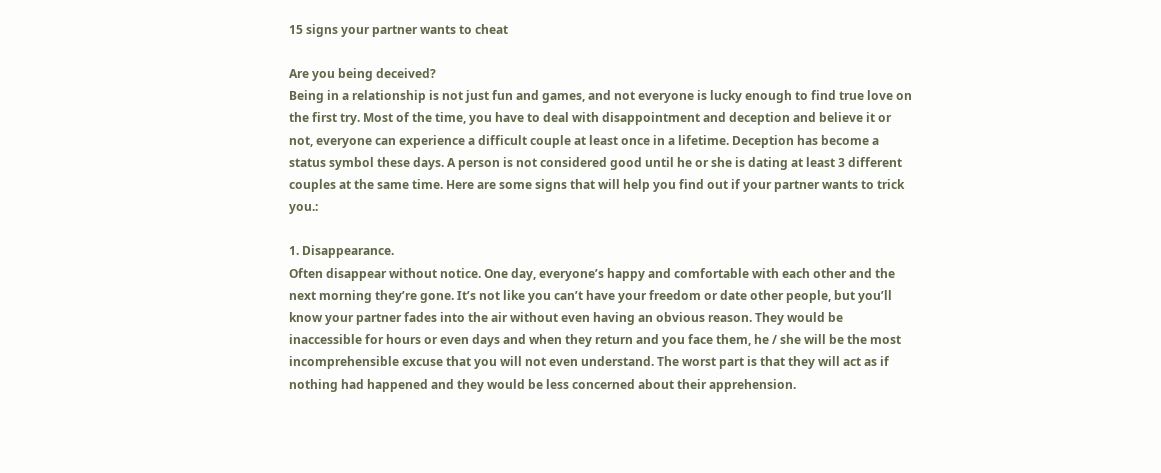15 signs your partner wants to cheat

Are you being deceived?
Being in a relationship is not just fun and games, and not everyone is lucky enough to find true love on the first try. Most of the time, you have to deal with disappointment and deception and believe it or not, everyone can experience a difficult couple at least once in a lifetime. Deception has become a status symbol these days. A person is not considered good until he or she is dating at least 3 different couples at the same time. Here are some signs that will help you find out if your partner wants to trick you.:

1. Disappearance.
Often disappear without notice. One day, everyone’s happy and comfortable with each other and the next morning they’re gone. It’s not like you can’t have your freedom or date other people, but you’ll know your partner fades into the air without even having an obvious reason. They would be inaccessible for hours or even days and when they return and you face them, he / she will be the most incomprehensible excuse that you will not even understand. The worst part is that they will act as if nothing had happened and they would be less concerned about their apprehension.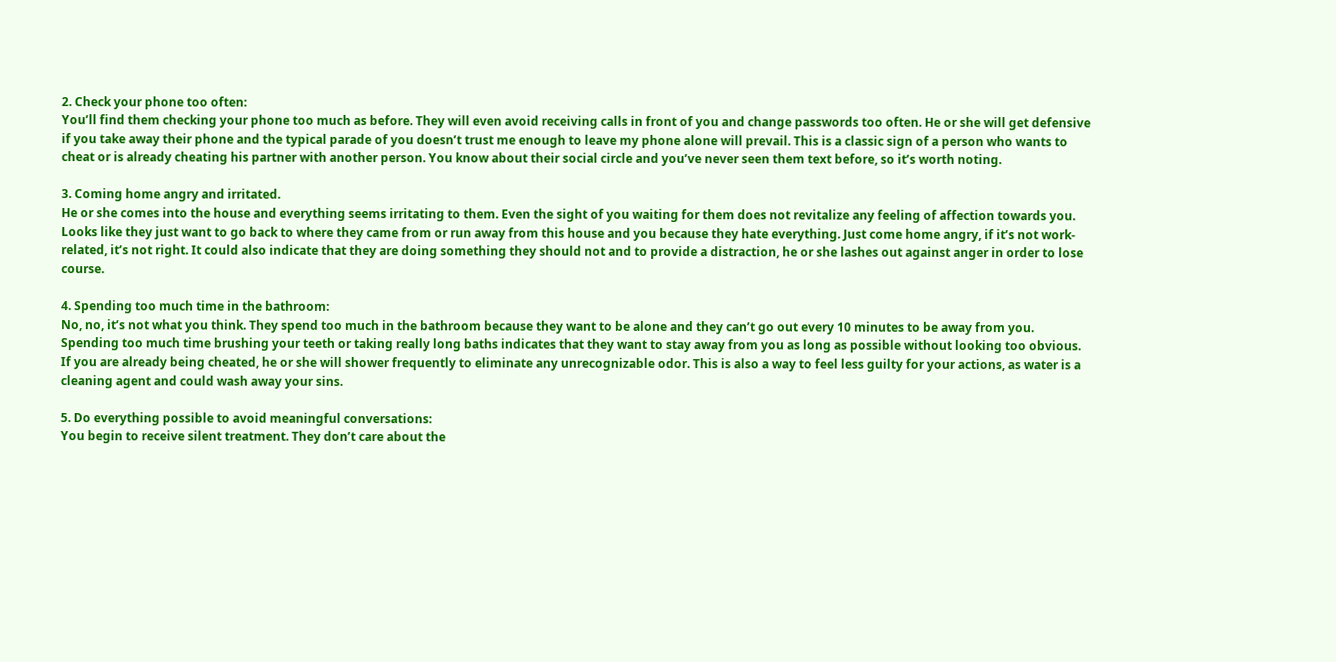2. Check your phone too often:
You’ll find them checking your phone too much as before. They will even avoid receiving calls in front of you and change passwords too often. He or she will get defensive if you take away their phone and the typical parade of you doesn’t trust me enough to leave my phone alone will prevail. This is a classic sign of a person who wants to cheat or is already cheating his partner with another person. You know about their social circle and you’ve never seen them text before, so it’s worth noting.

3. Coming home angry and irritated.
He or she comes into the house and everything seems irritating to them. Even the sight of you waiting for them does not revitalize any feeling of affection towards you. Looks like they just want to go back to where they came from or run away from this house and you because they hate everything. Just come home angry, if it’s not work-related, it’s not right. It could also indicate that they are doing something they should not and to provide a distraction, he or she lashes out against anger in order to lose course.

4. Spending too much time in the bathroom:
No, no, it’s not what you think. They spend too much in the bathroom because they want to be alone and they can’t go out every 10 minutes to be away from you. Spending too much time brushing your teeth or taking really long baths indicates that they want to stay away from you as long as possible without looking too obvious. If you are already being cheated, he or she will shower frequently to eliminate any unrecognizable odor. This is also a way to feel less guilty for your actions, as water is a cleaning agent and could wash away your sins.

5. Do everything possible to avoid meaningful conversations:
You begin to receive silent treatment. They don’t care about the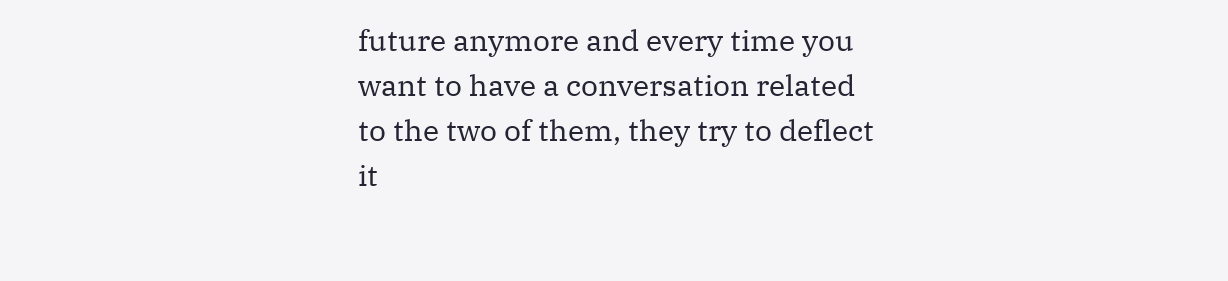future anymore and every time you want to have a conversation related to the two of them, they try to deflect it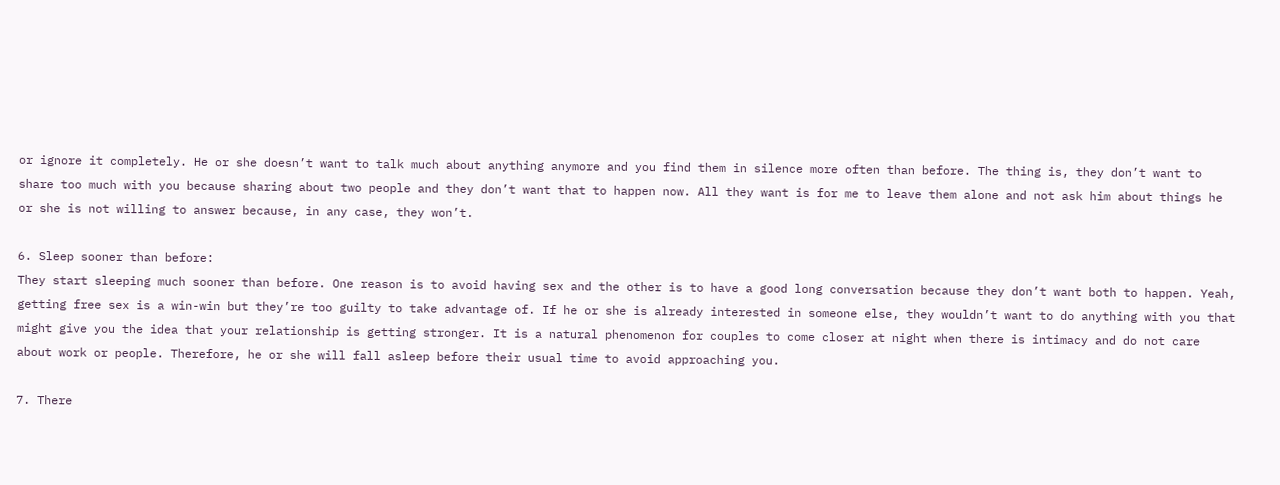or ignore it completely. He or she doesn’t want to talk much about anything anymore and you find them in silence more often than before. The thing is, they don’t want to share too much with you because sharing about two people and they don’t want that to happen now. All they want is for me to leave them alone and not ask him about things he or she is not willing to answer because, in any case, they won’t.

6. Sleep sooner than before:
They start sleeping much sooner than before. One reason is to avoid having sex and the other is to have a good long conversation because they don’t want both to happen. Yeah, getting free sex is a win-win but they’re too guilty to take advantage of. If he or she is already interested in someone else, they wouldn’t want to do anything with you that might give you the idea that your relationship is getting stronger. It is a natural phenomenon for couples to come closer at night when there is intimacy and do not care about work or people. Therefore, he or she will fall asleep before their usual time to avoid approaching you.

7. There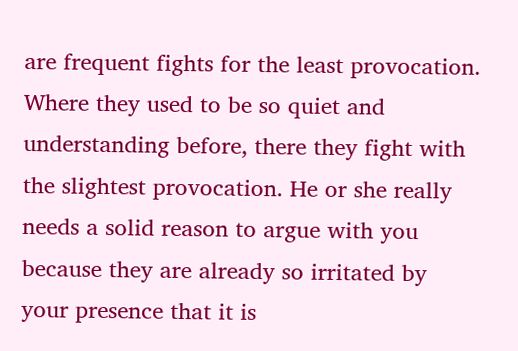are frequent fights for the least provocation.
Where they used to be so quiet and understanding before, there they fight with the slightest provocation. He or she really needs a solid reason to argue with you because they are already so irritated by your presence that it is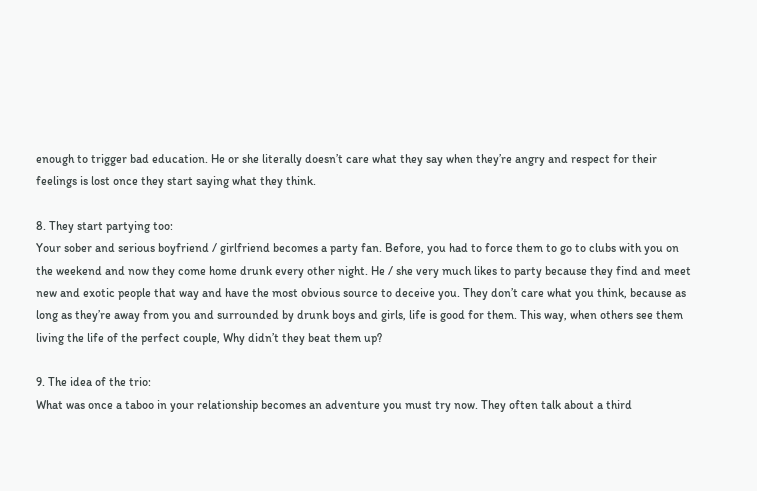enough to trigger bad education. He or she literally doesn’t care what they say when they’re angry and respect for their feelings is lost once they start saying what they think.

8. They start partying too:
Your sober and serious boyfriend / girlfriend becomes a party fan. Before, you had to force them to go to clubs with you on the weekend and now they come home drunk every other night. He / she very much likes to party because they find and meet new and exotic people that way and have the most obvious source to deceive you. They don’t care what you think, because as long as they’re away from you and surrounded by drunk boys and girls, life is good for them. This way, when others see them living the life of the perfect couple, Why didn’t they beat them up?

9. The idea of the trio:
What was once a taboo in your relationship becomes an adventure you must try now. They often talk about a third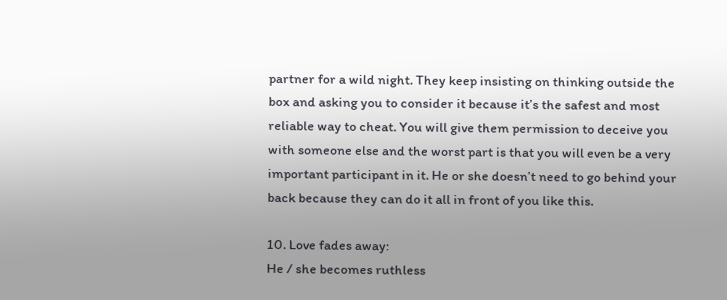partner for a wild night. They keep insisting on thinking outside the box and asking you to consider it because it’s the safest and most reliable way to cheat. You will give them permission to deceive you with someone else and the worst part is that you will even be a very important participant in it. He or she doesn’t need to go behind your back because they can do it all in front of you like this.

10. Love fades away:
He / she becomes ruthless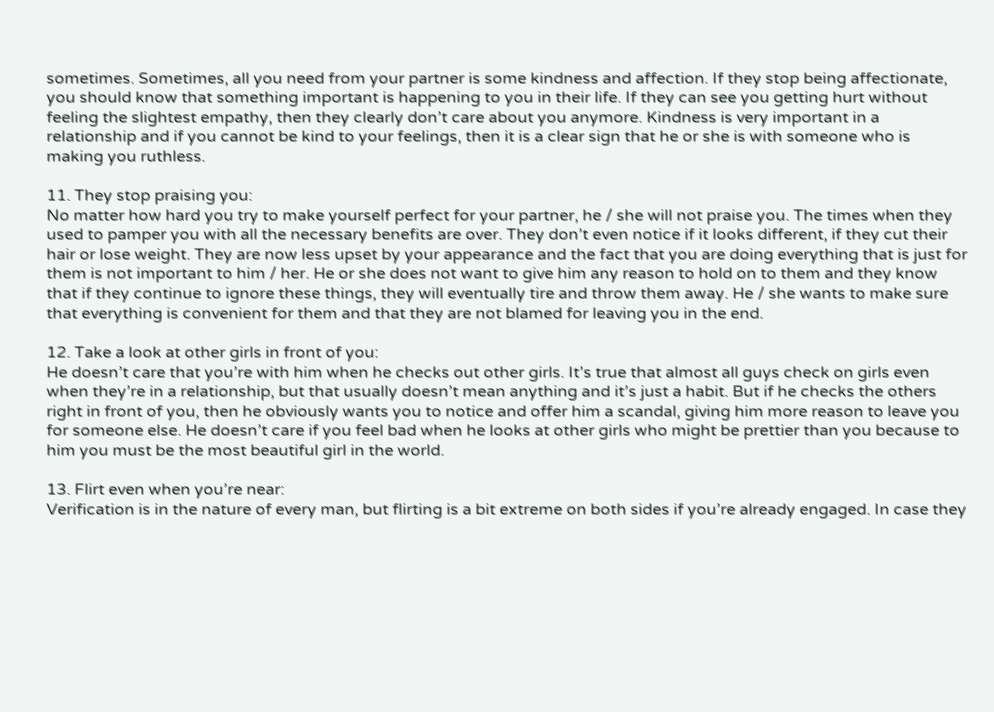sometimes. Sometimes, all you need from your partner is some kindness and affection. If they stop being affectionate, you should know that something important is happening to you in their life. If they can see you getting hurt without feeling the slightest empathy, then they clearly don’t care about you anymore. Kindness is very important in a relationship and if you cannot be kind to your feelings, then it is a clear sign that he or she is with someone who is making you ruthless.

11. They stop praising you:
No matter how hard you try to make yourself perfect for your partner, he / she will not praise you. The times when they used to pamper you with all the necessary benefits are over. They don’t even notice if it looks different, if they cut their hair or lose weight. They are now less upset by your appearance and the fact that you are doing everything that is just for them is not important to him / her. He or she does not want to give him any reason to hold on to them and they know that if they continue to ignore these things, they will eventually tire and throw them away. He / she wants to make sure that everything is convenient for them and that they are not blamed for leaving you in the end.

12. Take a look at other girls in front of you:
He doesn’t care that you’re with him when he checks out other girls. It’s true that almost all guys check on girls even when they’re in a relationship, but that usually doesn’t mean anything and it’s just a habit. But if he checks the others right in front of you, then he obviously wants you to notice and offer him a scandal, giving him more reason to leave you for someone else. He doesn’t care if you feel bad when he looks at other girls who might be prettier than you because to him you must be the most beautiful girl in the world.

13. Flirt even when you’re near:
Verification is in the nature of every man, but flirting is a bit extreme on both sides if you’re already engaged. In case they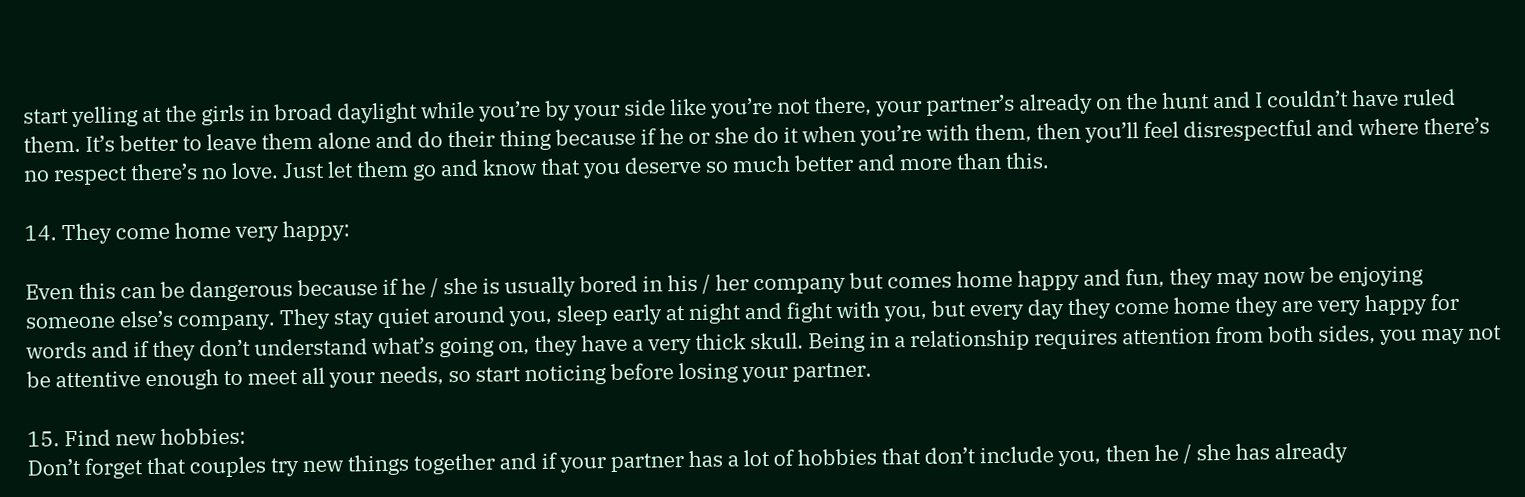start yelling at the girls in broad daylight while you’re by your side like you’re not there, your partner’s already on the hunt and I couldn’t have ruled them. It’s better to leave them alone and do their thing because if he or she do it when you’re with them, then you’ll feel disrespectful and where there’s no respect there’s no love. Just let them go and know that you deserve so much better and more than this.

14. They come home very happy:

Even this can be dangerous because if he / she is usually bored in his / her company but comes home happy and fun, they may now be enjoying someone else’s company. They stay quiet around you, sleep early at night and fight with you, but every day they come home they are very happy for words and if they don’t understand what’s going on, they have a very thick skull. Being in a relationship requires attention from both sides, you may not be attentive enough to meet all your needs, so start noticing before losing your partner.

15. Find new hobbies:
Don’t forget that couples try new things together and if your partner has a lot of hobbies that don’t include you, then he / she has already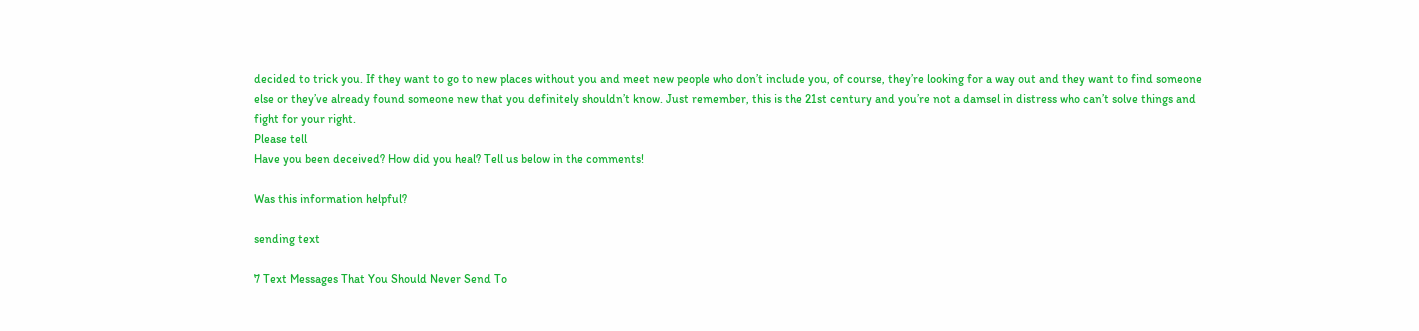decided to trick you. If they want to go to new places without you and meet new people who don’t include you, of course, they’re looking for a way out and they want to find someone else or they’ve already found someone new that you definitely shouldn’t know. Just remember, this is the 21st century and you’re not a damsel in distress who can’t solve things and fight for your right.
Please tell
Have you been deceived? How did you heal? Tell us below in the comments!

Was this information helpful?

sending text

7 Text Messages That You Should Never Send To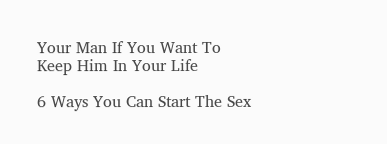Your Man If You Want To Keep Him In Your Life

6 Ways You Can Start The Sex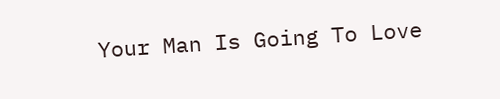Your Man Is Going To Love